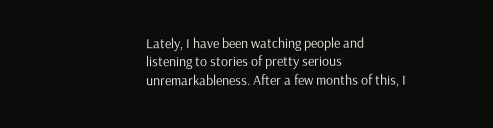Lately, I have been watching people and listening to stories of pretty serious unremarkableness. After a few months of this, I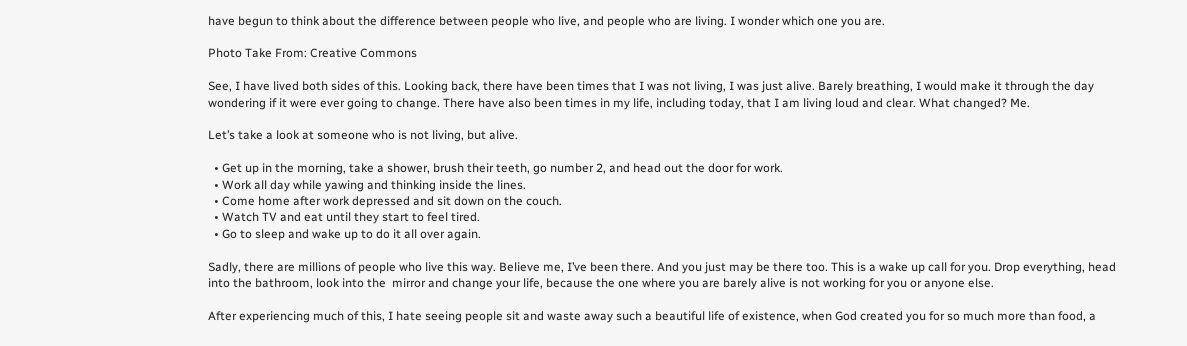have begun to think about the difference between people who live, and people who are living. I wonder which one you are.

Photo Take From: Creative Commons

See, I have lived both sides of this. Looking back, there have been times that I was not living, I was just alive. Barely breathing, I would make it through the day wondering if it were ever going to change. There have also been times in my life, including today, that I am living loud and clear. What changed? Me.

Let’s take a look at someone who is not living, but alive.

  • Get up in the morning, take a shower, brush their teeth, go number 2, and head out the door for work.
  • Work all day while yawing and thinking inside the lines.
  • Come home after work depressed and sit down on the couch.
  • Watch TV and eat until they start to feel tired.
  • Go to sleep and wake up to do it all over again.

Sadly, there are millions of people who live this way. Believe me, I’ve been there. And you just may be there too. This is a wake up call for you. Drop everything, head into the bathroom, look into the  mirror and change your life, because the one where you are barely alive is not working for you or anyone else.

After experiencing much of this, I hate seeing people sit and waste away such a beautiful life of existence, when God created you for so much more than food, a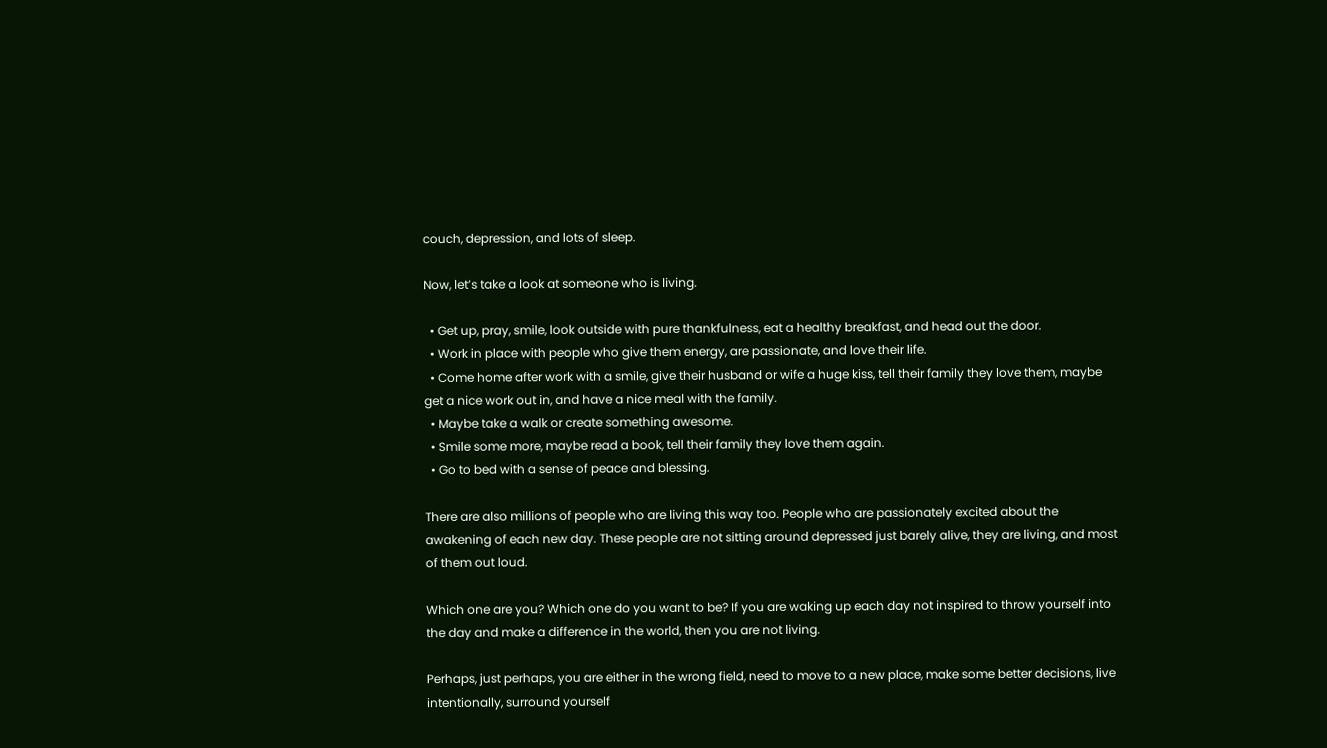couch, depression, and lots of sleep.

Now, let’s take a look at someone who is living.

  • Get up, pray, smile, look outside with pure thankfulness, eat a healthy breakfast, and head out the door.
  • Work in place with people who give them energy, are passionate, and love their life.
  • Come home after work with a smile, give their husband or wife a huge kiss, tell their family they love them, maybe get a nice work out in, and have a nice meal with the family.
  • Maybe take a walk or create something awesome.
  • Smile some more, maybe read a book, tell their family they love them again.
  • Go to bed with a sense of peace and blessing.

There are also millions of people who are living this way too. People who are passionately excited about the awakening of each new day. These people are not sitting around depressed just barely alive, they are living, and most of them out loud.

Which one are you? Which one do you want to be? If you are waking up each day not inspired to throw yourself into the day and make a difference in the world, then you are not living.

Perhaps, just perhaps, you are either in the wrong field, need to move to a new place, make some better decisions, live intentionally, surround yourself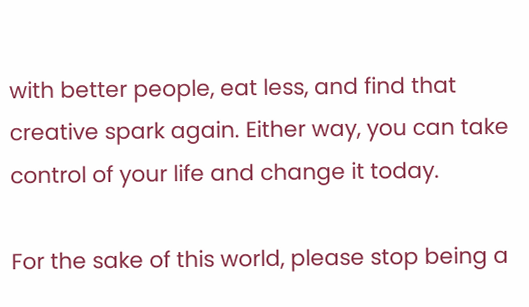with better people, eat less, and find that creative spark again. Either way, you can take control of your life and change it today.

For the sake of this world, please stop being a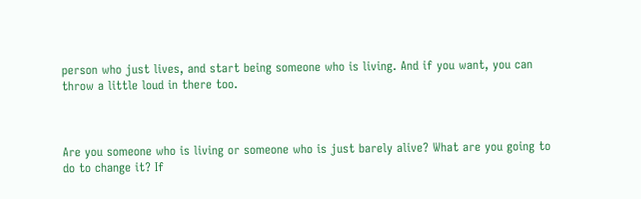person who just lives, and start being someone who is living. And if you want, you can throw a little loud in there too.



Are you someone who is living or someone who is just barely alive? What are you going to do to change it? If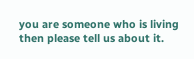you are someone who is living then please tell us about it.